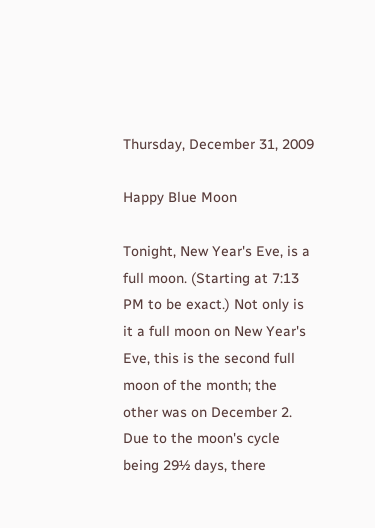Thursday, December 31, 2009

Happy Blue Moon

Tonight, New Year's Eve, is a full moon. (Starting at 7:13 PM to be exact.) Not only is it a full moon on New Year's Eve, this is the second full moon of the month; the other was on December 2.
Due to the moon's cycle being 29½ days, there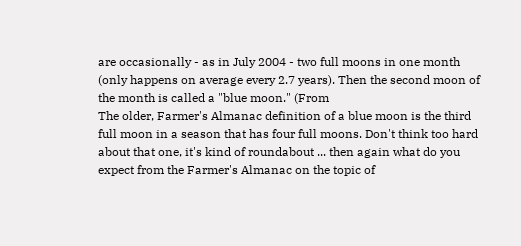are occasionally - as in July 2004 - two full moons in one month (only happens on average every 2.7 years). Then the second moon of the month is called a "blue moon." (From
The older, Farmer's Almanac definition of a blue moon is the third full moon in a season that has four full moons. Don't think too hard about that one, it's kind of roundabout ... then again what do you expect from the Farmer's Almanac on the topic of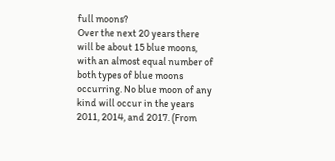full moons?
Over the next 20 years there will be about 15 blue moons, with an almost equal number of both types of blue moons occurring. No blue moon of any kind will occur in the years 2011, 2014, and 2017. (From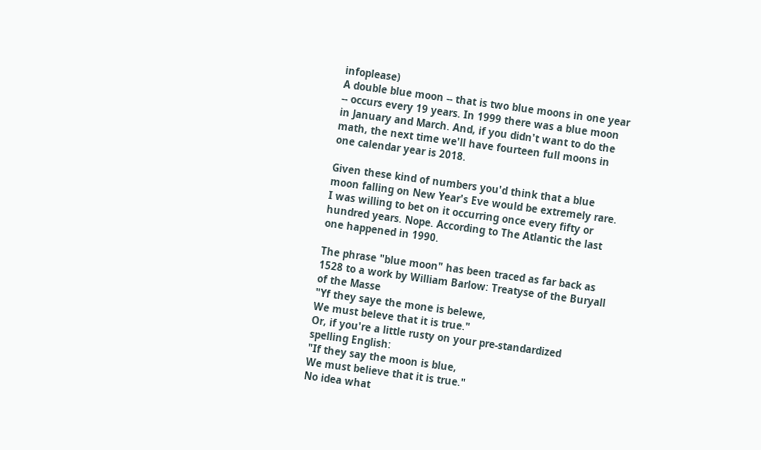infoplease)
A double blue moon -- that is two blue moons in one year -- occurs every 19 years. In 1999 there was a blue moon in January and March. And, if you didn't want to do the math, the next time we'll have fourteen full moons in one calendar year is 2018.

Given these kind of numbers you'd think that a blue moon falling on New Year's Eve would be extremely rare. I was willing to bet on it occurring once every fifty or hundred years. Nope. According to The Atlantic the last one happened in 1990.

The phrase "blue moon" has been traced as far back as 1528 to a work by William Barlow: Treatyse of the Buryall of the Masse
"Yf they saye the mone is belewe,
We must beleve that it is true."
Or, if you're a little rusty on your pre-standardized spelling English:
"If they say the moon is blue,
We must believe that it is true."
No idea what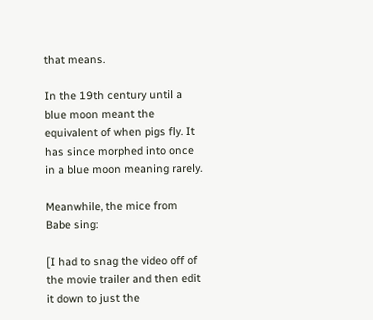that means.

In the 19th century until a blue moon meant the equivalent of when pigs fly. It has since morphed into once in a blue moon meaning rarely.

Meanwhile, the mice from Babe sing:

[I had to snag the video off of the movie trailer and then edit
it down to just the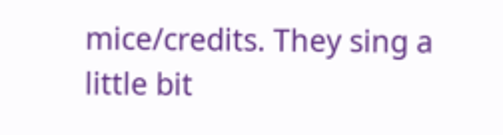mice/credits. They sing a little bit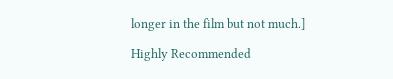longer in the film but not much.]

Highly Recommended